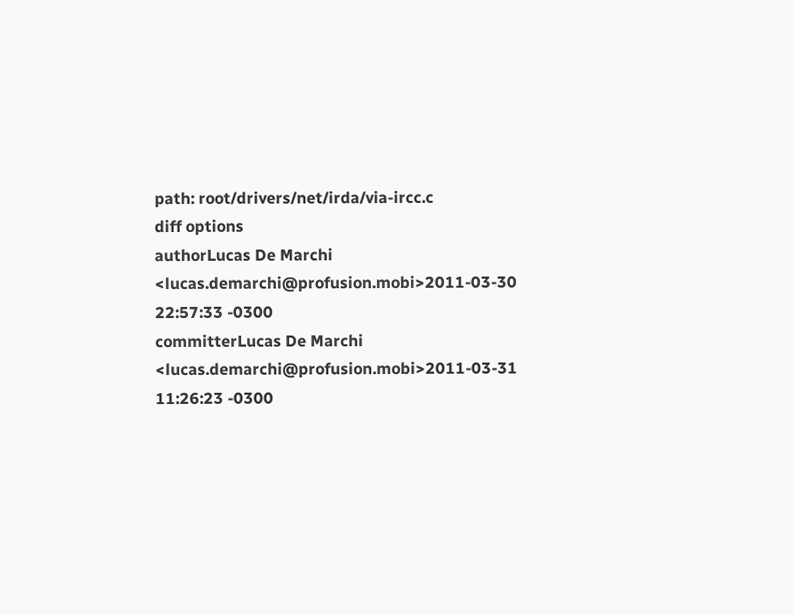path: root/drivers/net/irda/via-ircc.c
diff options
authorLucas De Marchi <lucas.demarchi@profusion.mobi>2011-03-30 22:57:33 -0300
committerLucas De Marchi <lucas.demarchi@profusion.mobi>2011-03-31 11:26:23 -0300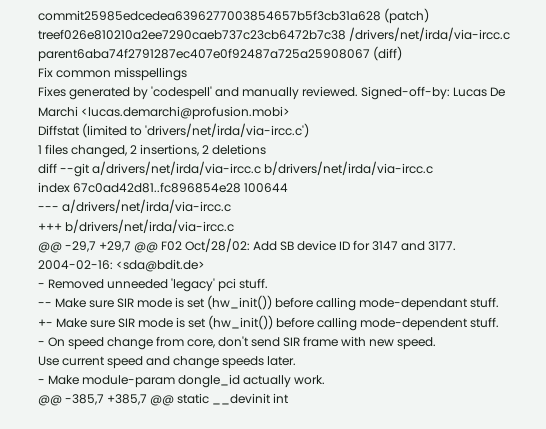commit25985edcedea6396277003854657b5f3cb31a628 (patch)
treef026e810210a2ee7290caeb737c23cb6472b7c38 /drivers/net/irda/via-ircc.c
parent6aba74f2791287ec407e0f92487a725a25908067 (diff)
Fix common misspellings
Fixes generated by 'codespell' and manually reviewed. Signed-off-by: Lucas De Marchi <lucas.demarchi@profusion.mobi>
Diffstat (limited to 'drivers/net/irda/via-ircc.c')
1 files changed, 2 insertions, 2 deletions
diff --git a/drivers/net/irda/via-ircc.c b/drivers/net/irda/via-ircc.c
index 67c0ad42d81..fc896854e28 100644
--- a/drivers/net/irda/via-ircc.c
+++ b/drivers/net/irda/via-ircc.c
@@ -29,7 +29,7 @@ F02 Oct/28/02: Add SB device ID for 3147 and 3177.
2004-02-16: <sda@bdit.de>
- Removed unneeded 'legacy' pci stuff.
-- Make sure SIR mode is set (hw_init()) before calling mode-dependant stuff.
+- Make sure SIR mode is set (hw_init()) before calling mode-dependent stuff.
- On speed change from core, don't send SIR frame with new speed.
Use current speed and change speeds later.
- Make module-param dongle_id actually work.
@@ -385,7 +385,7 @@ static __devinit int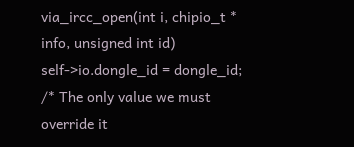via_ircc_open(int i, chipio_t * info, unsigned int id)
self->io.dongle_id = dongle_id;
/* The only value we must override it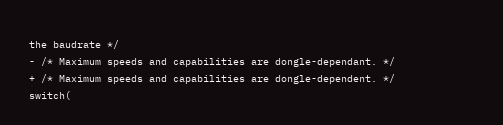the baudrate */
- /* Maximum speeds and capabilities are dongle-dependant. */
+ /* Maximum speeds and capabilities are dongle-dependent. */
switch(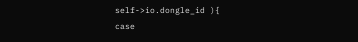self->io.dongle_id ){
case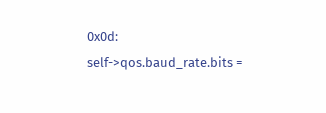0x0d:
self->qos.baud_rate.bits =